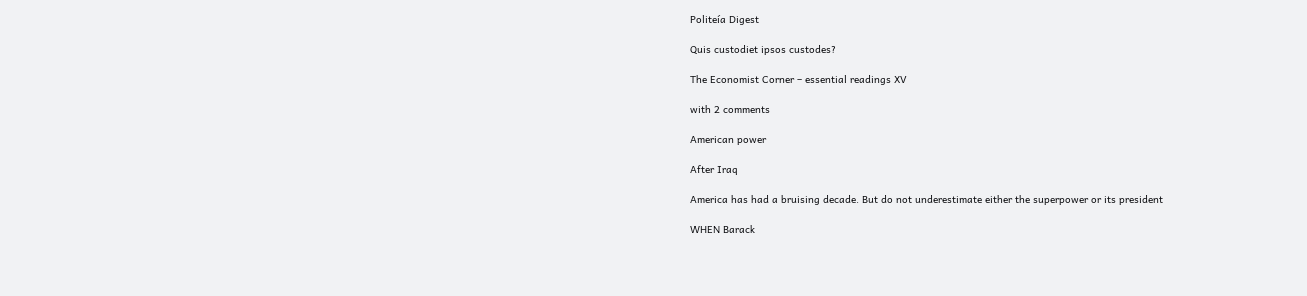Politeía Digest

Quis custodiet ipsos custodes?

The Economist Corner – essential readings XV

with 2 comments

American power

After Iraq

America has had a bruising decade. But do not underestimate either the superpower or its president

WHEN Barack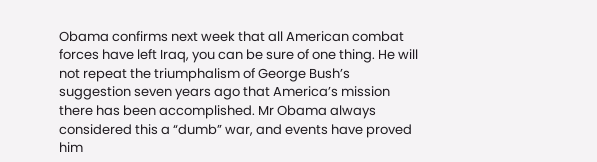Obama confirms next week that all American combat forces have left Iraq, you can be sure of one thing. He will not repeat the triumphalism of George Bush’s suggestion seven years ago that America’s mission there has been accomplished. Mr Obama always considered this a “dumb” war, and events have proved him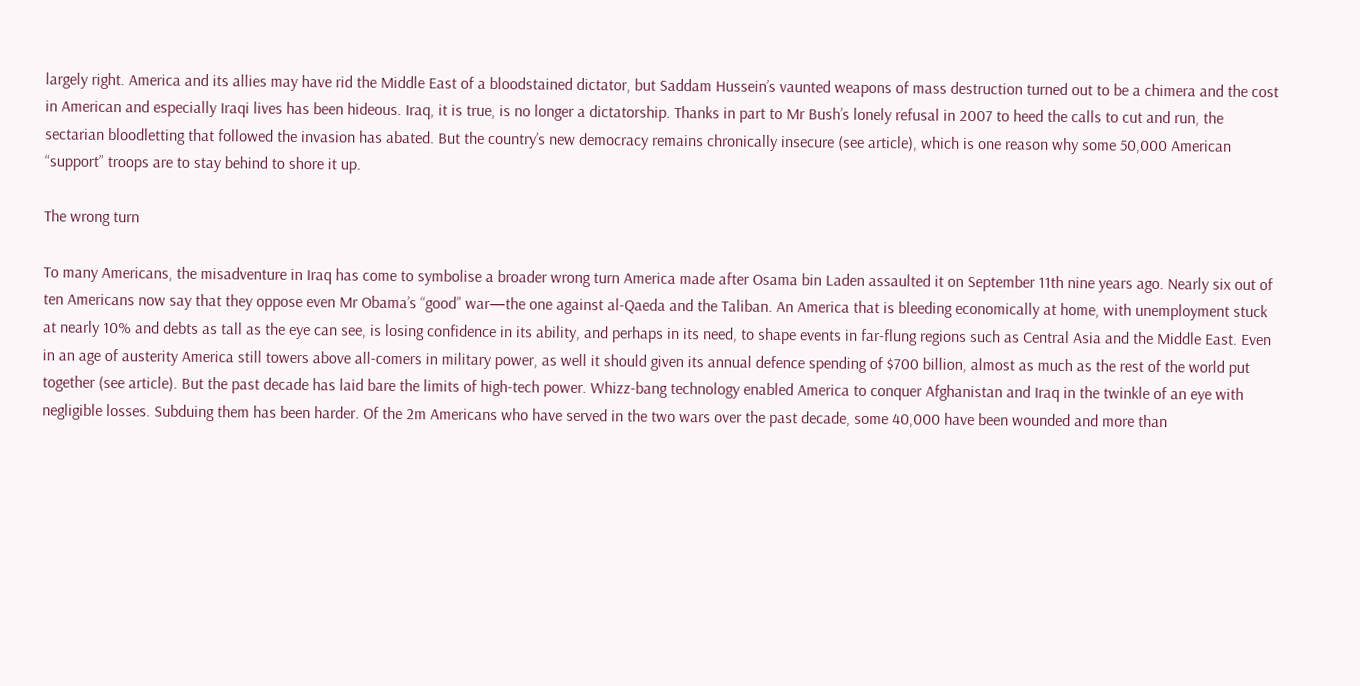largely right. America and its allies may have rid the Middle East of a bloodstained dictator, but Saddam Hussein’s vaunted weapons of mass destruction turned out to be a chimera and the cost in American and especially Iraqi lives has been hideous. Iraq, it is true, is no longer a dictatorship. Thanks in part to Mr Bush’s lonely refusal in 2007 to heed the calls to cut and run, the sectarian bloodletting that followed the invasion has abated. But the country’s new democracy remains chronically insecure (see article), which is one reason why some 50,000 American “support” troops are to stay behind to shore it up.

The wrong turn

To many Americans, the misadventure in Iraq has come to symbolise a broader wrong turn America made after Osama bin Laden assaulted it on September 11th nine years ago. Nearly six out of ten Americans now say that they oppose even Mr Obama’s “good” war—the one against al-Qaeda and the Taliban. An America that is bleeding economically at home, with unemployment stuck at nearly 10% and debts as tall as the eye can see, is losing confidence in its ability, and perhaps in its need, to shape events in far-flung regions such as Central Asia and the Middle East. Even in an age of austerity America still towers above all-comers in military power, as well it should given its annual defence spending of $700 billion, almost as much as the rest of the world put together (see article). But the past decade has laid bare the limits of high-tech power. Whizz-bang technology enabled America to conquer Afghanistan and Iraq in the twinkle of an eye with negligible losses. Subduing them has been harder. Of the 2m Americans who have served in the two wars over the past decade, some 40,000 have been wounded and more than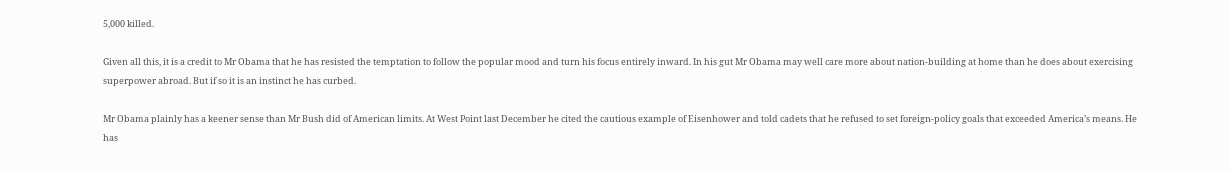5,000 killed.

Given all this, it is a credit to Mr Obama that he has resisted the temptation to follow the popular mood and turn his focus entirely inward. In his gut Mr Obama may well care more about nation-building at home than he does about exercising superpower abroad. But if so it is an instinct he has curbed.

Mr Obama plainly has a keener sense than Mr Bush did of American limits. At West Point last December he cited the cautious example of Eisenhower and told cadets that he refused to set foreign-policy goals that exceeded America’s means. He has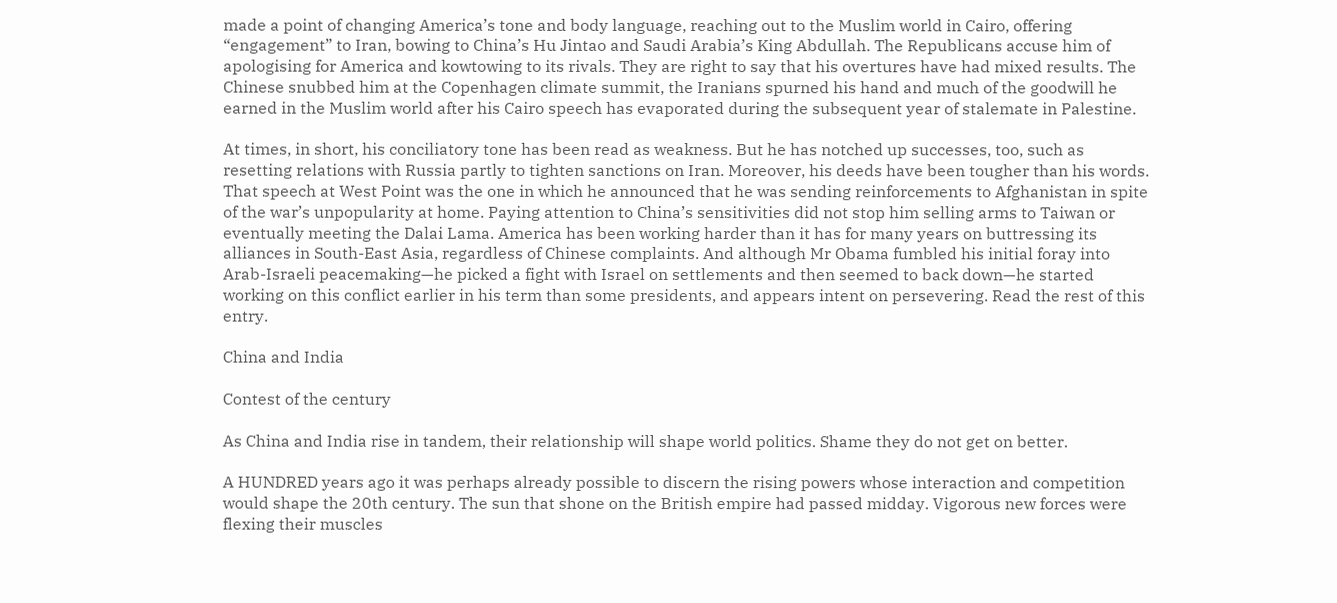made a point of changing America’s tone and body language, reaching out to the Muslim world in Cairo, offering “engagement” to Iran, bowing to China’s Hu Jintao and Saudi Arabia’s King Abdullah. The Republicans accuse him of apologising for America and kowtowing to its rivals. They are right to say that his overtures have had mixed results. The Chinese snubbed him at the Copenhagen climate summit, the Iranians spurned his hand and much of the goodwill he earned in the Muslim world after his Cairo speech has evaporated during the subsequent year of stalemate in Palestine.

At times, in short, his conciliatory tone has been read as weakness. But he has notched up successes, too, such as resetting relations with Russia partly to tighten sanctions on Iran. Moreover, his deeds have been tougher than his words. That speech at West Point was the one in which he announced that he was sending reinforcements to Afghanistan in spite of the war’s unpopularity at home. Paying attention to China’s sensitivities did not stop him selling arms to Taiwan or eventually meeting the Dalai Lama. America has been working harder than it has for many years on buttressing its alliances in South-East Asia, regardless of Chinese complaints. And although Mr Obama fumbled his initial foray into Arab-Israeli peacemaking—he picked a fight with Israel on settlements and then seemed to back down—he started working on this conflict earlier in his term than some presidents, and appears intent on persevering. Read the rest of this entry.

China and India

Contest of the century

As China and India rise in tandem, their relationship will shape world politics. Shame they do not get on better.

A HUNDRED years ago it was perhaps already possible to discern the rising powers whose interaction and competition would shape the 20th century. The sun that shone on the British empire had passed midday. Vigorous new forces were flexing their muscles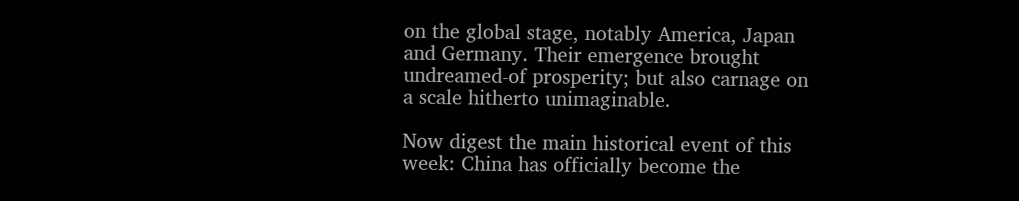on the global stage, notably America, Japan and Germany. Their emergence brought undreamed-of prosperity; but also carnage on a scale hitherto unimaginable.

Now digest the main historical event of this week: China has officially become the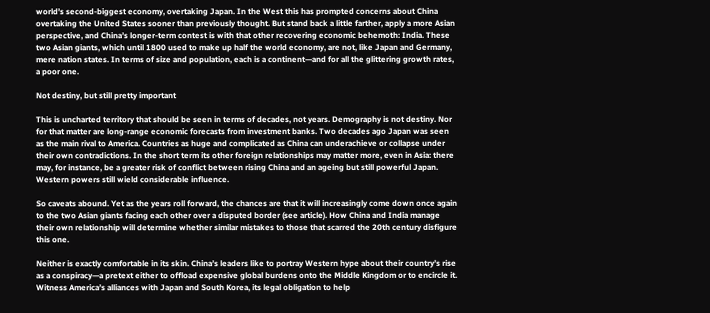world’s second-biggest economy, overtaking Japan. In the West this has prompted concerns about China overtaking the United States sooner than previously thought. But stand back a little farther, apply a more Asian perspective, and China’s longer-term contest is with that other recovering economic behemoth: India. These two Asian giants, which until 1800 used to make up half the world economy, are not, like Japan and Germany, mere nation states. In terms of size and population, each is a continent—and for all the glittering growth rates, a poor one.

Not destiny, but still pretty important

This is uncharted territory that should be seen in terms of decades, not years. Demography is not destiny. Nor for that matter are long-range economic forecasts from investment banks. Two decades ago Japan was seen as the main rival to America. Countries as huge and complicated as China can underachieve or collapse under their own contradictions. In the short term its other foreign relationships may matter more, even in Asia: there may, for instance, be a greater risk of conflict between rising China and an ageing but still powerful Japan. Western powers still wield considerable influence.

So caveats abound. Yet as the years roll forward, the chances are that it will increasingly come down once again to the two Asian giants facing each other over a disputed border (see article). How China and India manage their own relationship will determine whether similar mistakes to those that scarred the 20th century disfigure this one.

Neither is exactly comfortable in its skin. China’s leaders like to portray Western hype about their country’s rise as a conspiracy—a pretext either to offload expensive global burdens onto the Middle Kingdom or to encircle it. Witness America’s alliances with Japan and South Korea, its legal obligation to help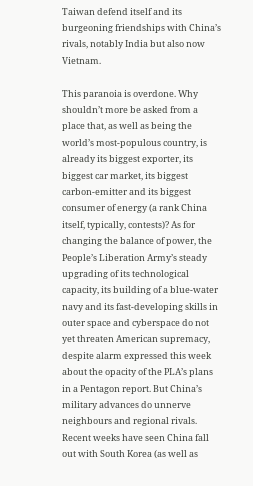Taiwan defend itself and its burgeoning friendships with China’s rivals, notably India but also now Vietnam.

This paranoia is overdone. Why shouldn’t more be asked from a place that, as well as being the world’s most-populous country, is already its biggest exporter, its biggest car market, its biggest carbon-emitter and its biggest consumer of energy (a rank China itself, typically, contests)? As for changing the balance of power, the People’s Liberation Army’s steady upgrading of its technological capacity, its building of a blue-water navy and its fast-developing skills in outer space and cyberspace do not yet threaten American supremacy, despite alarm expressed this week about the opacity of the PLA’s plans in a Pentagon report. But China’s military advances do unnerve neighbours and regional rivals. Recent weeks have seen China fall out with South Korea (as well as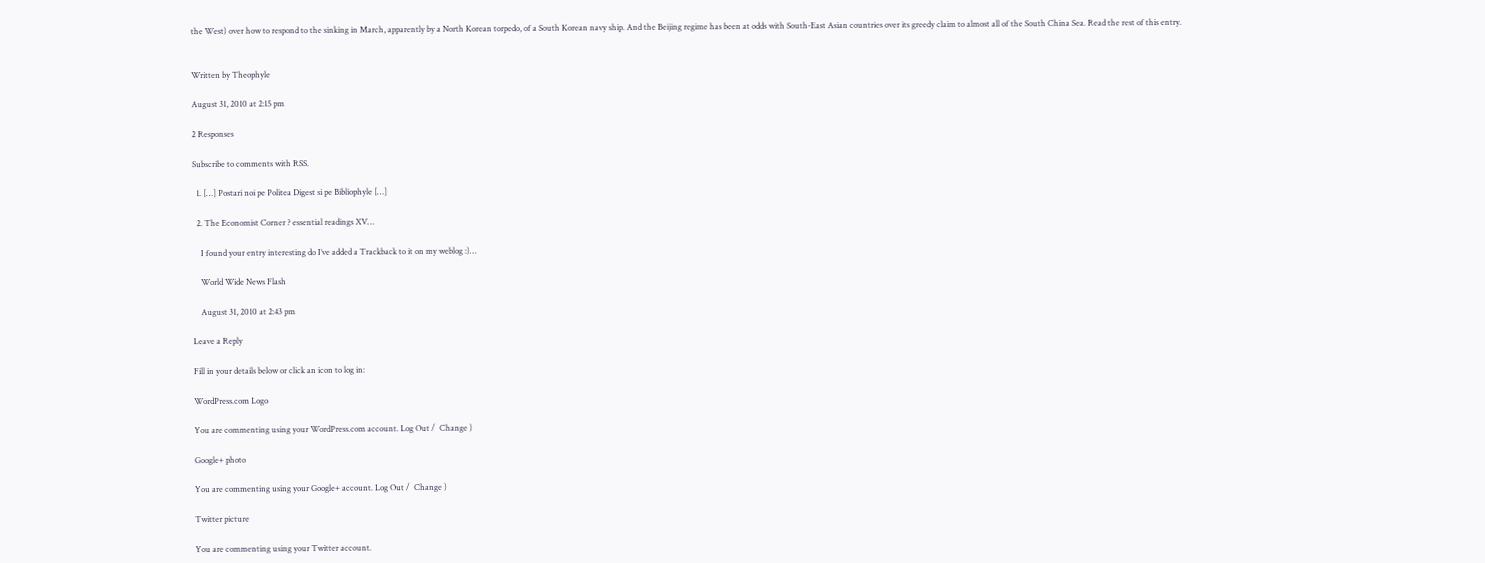the West) over how to respond to the sinking in March, apparently by a North Korean torpedo, of a South Korean navy ship. And the Beijing regime has been at odds with South-East Asian countries over its greedy claim to almost all of the South China Sea. Read the rest of this entry.


Written by Theophyle

August 31, 2010 at 2:15 pm

2 Responses

Subscribe to comments with RSS.

  1. […] Postari noi pe Politea Digest si pe Bibliophyle […]

  2. The Economist Corner ? essential readings XV…

    I found your entry interesting do I’ve added a Trackback to it on my weblog :)…

    World Wide News Flash

    August 31, 2010 at 2:43 pm

Leave a Reply

Fill in your details below or click an icon to log in:

WordPress.com Logo

You are commenting using your WordPress.com account. Log Out /  Change )

Google+ photo

You are commenting using your Google+ account. Log Out /  Change )

Twitter picture

You are commenting using your Twitter account.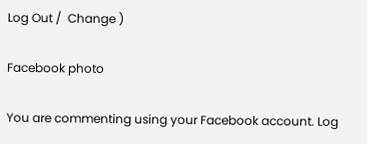Log Out /  Change )

Facebook photo

You are commenting using your Facebook account. Log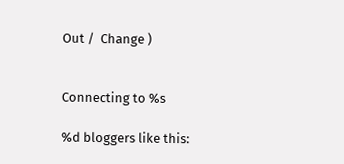Out /  Change )


Connecting to %s

%d bloggers like this: